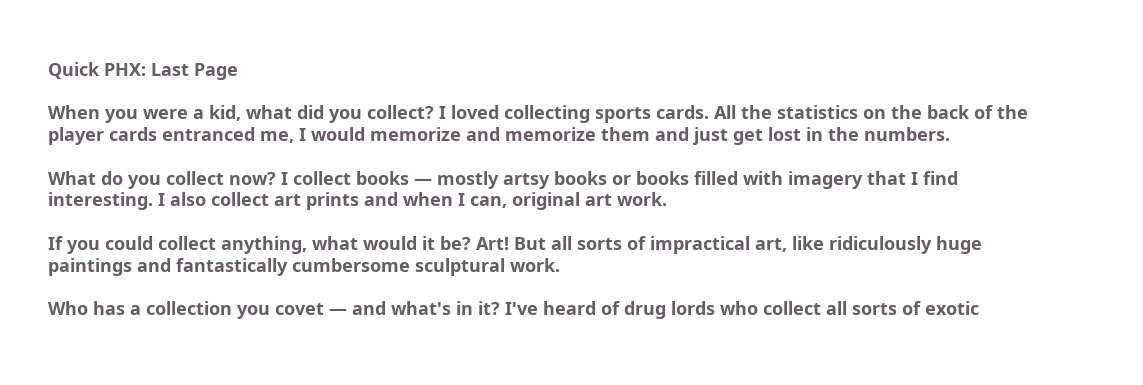Quick PHX: Last Page

When you were a kid, what did you collect? I loved collecting sports cards. All the statistics on the back of the player cards entranced me, I would memorize and memorize them and just get lost in the numbers.

What do you collect now? I collect books — mostly artsy books or books filled with imagery that I find interesting. I also collect art prints and when I can, original art work.

If you could collect anything, what would it be? Art! But all sorts of impractical art, like ridiculously huge paintings and fantastically cumbersome sculptural work.

Who has a collection you covet — and what's in it? I've heard of drug lords who collect all sorts of exotic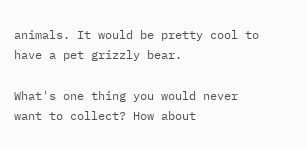animals. It would be pretty cool to have a pet grizzly bear.

What's one thing you would never want to collect? How about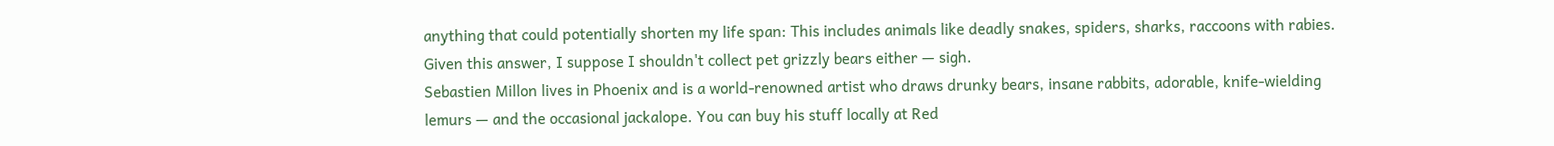anything that could potentially shorten my life span: This includes animals like deadly snakes, spiders, sharks, raccoons with rabies. Given this answer, I suppose I shouldn't collect pet grizzly bears either — sigh.
Sebastien Millon lives in Phoenix and is a world-renowned artist who draws drunky bears, insane rabbits, adorable, knife-wielding lemurs — and the occasional jackalope. You can buy his stuff locally at Red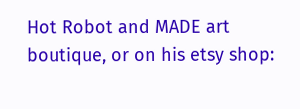Hot Robot and MADE art boutique, or on his etsy shop: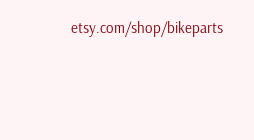etsy.com/shop/bikeparts